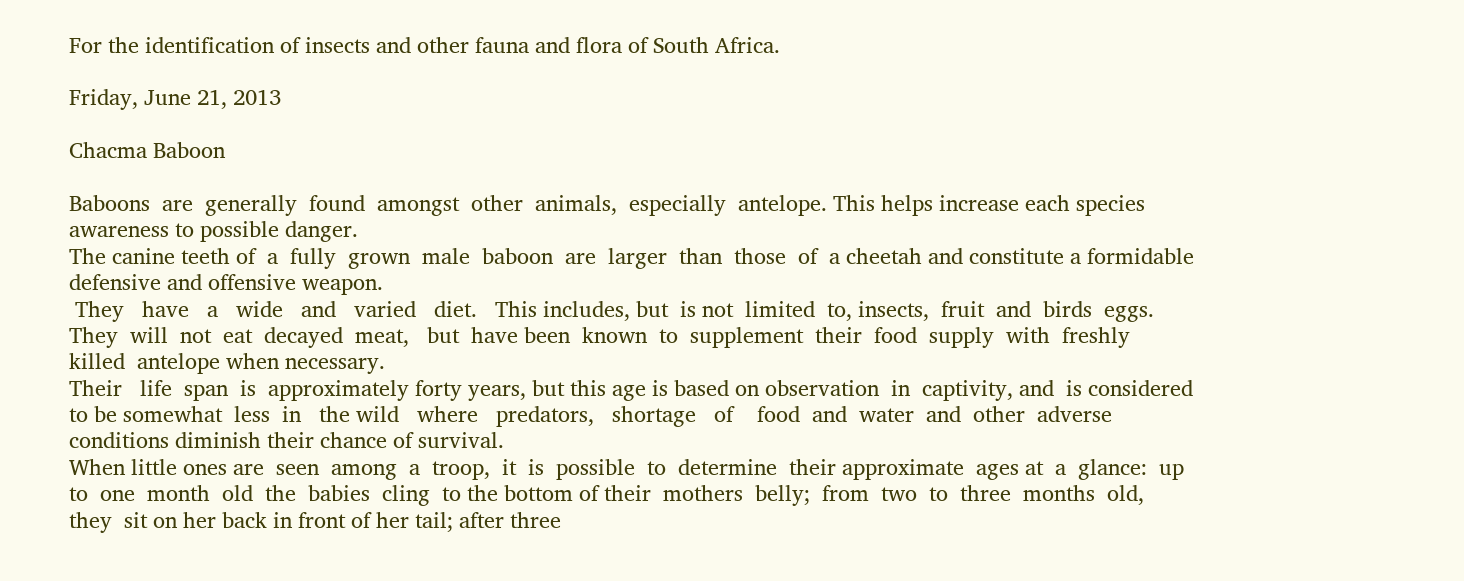For the identification of insects and other fauna and flora of South Africa.

Friday, June 21, 2013

Chacma Baboon

Baboons  are  generally  found  amongst  other  animals,  especially  antelope. This helps increase each species awareness to possible danger.
The canine teeth of  a  fully  grown  male  baboon  are  larger  than  those  of  a cheetah and constitute a formidable defensive and offensive weapon.
 They   have   a   wide   and   varied   diet.   This includes, but  is not  limited  to, insects,  fruit  and  birds  eggs.   They  will  not  eat  decayed  meat,   but  have been  known  to  supplement  their  food  supply  with  freshly  killed  antelope when necessary.
Their   life  span  is  approximately forty years, but this age is based on observation  in  captivity, and  is considered  to be somewhat  less  in   the wild   where   predators,   shortage   of    food  and  water  and  other  adverse conditions diminish their chance of survival.
When little ones are  seen  among  a  troop,  it  is  possible  to  determine  their approximate  ages at  a  glance:  up  to  one  month  old  the  babies  cling  to the bottom of their  mothers  belly;  from  two  to  three  months  old,  they  sit on her back in front of her tail; after three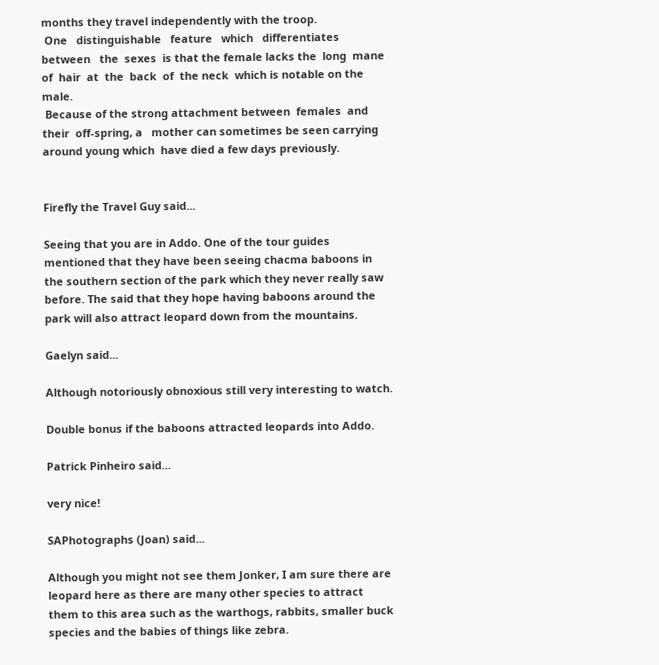months they travel independently with the troop.
 One   distinguishable   feature   which   differentiates   between   the  sexes  is that the female lacks the  long  mane  of  hair  at  the  back  of  the neck  which is notable on the male.
 Because of the strong attachment between  females  and  their  off-spring, a   mother can sometimes be seen carrying around young which  have died a few days previously.


Firefly the Travel Guy said...

Seeing that you are in Addo. One of the tour guides mentioned that they have been seeing chacma baboons in the southern section of the park which they never really saw before. The said that they hope having baboons around the park will also attract leopard down from the mountains.

Gaelyn said...

Although notoriously obnoxious still very interesting to watch.

Double bonus if the baboons attracted leopards into Addo.

Patrick Pinheiro said...

very nice!

SAPhotographs (Joan) said...

Although you might not see them Jonker, I am sure there are leopard here as there are many other species to attract them to this area such as the warthogs, rabbits, smaller buck species and the babies of things like zebra.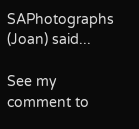SAPhotographs (Joan) said...

See my comment to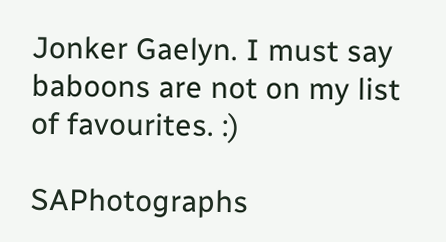Jonker Gaelyn. I must say baboons are not on my list of favourites. :)

SAPhotographs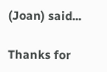(Joan) said...

Thanks for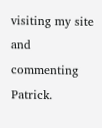visiting my site and commenting Patrick.